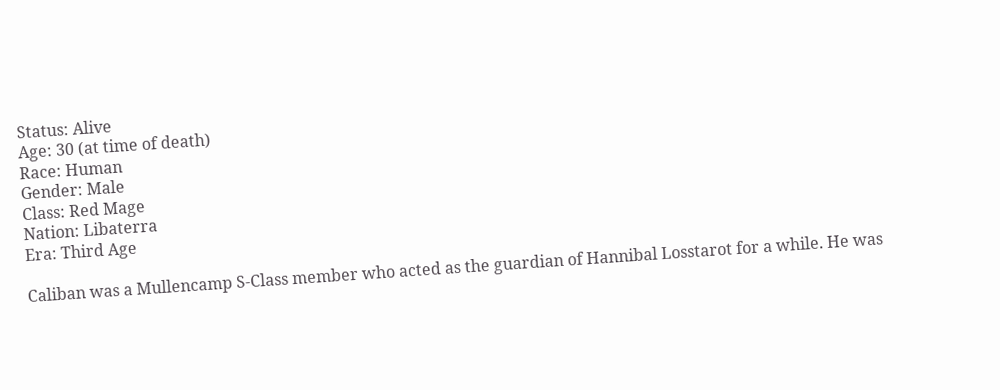Status: Alive
Age: 30 (at time of death)
Race: Human
Gender: Male
Class: Red Mage
Nation: Libaterra
Era: Third Age

Caliban was a Mullencamp S-Class member who acted as the guardian of Hannibal Losstarot for a while. He was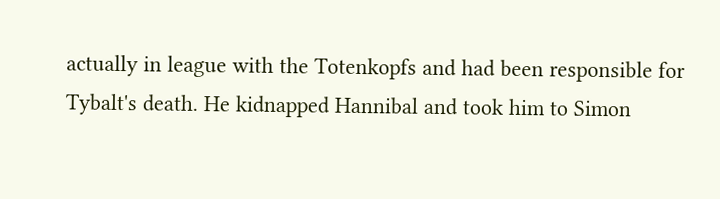actually in league with the Totenkopfs and had been responsible for Tybalt's death. He kidnapped Hannibal and took him to Simon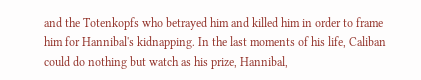and the Totenkopfs who betrayed him and killed him in order to frame him for Hannibal's kidnapping. In the last moments of his life, Caliban could do nothing but watch as his prize, Hannibal,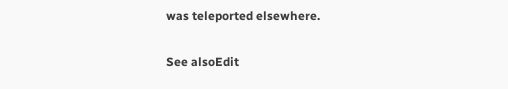was teleported elsewhere.

See alsoEdit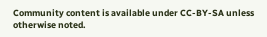Community content is available under CC-BY-SA unless otherwise noted.